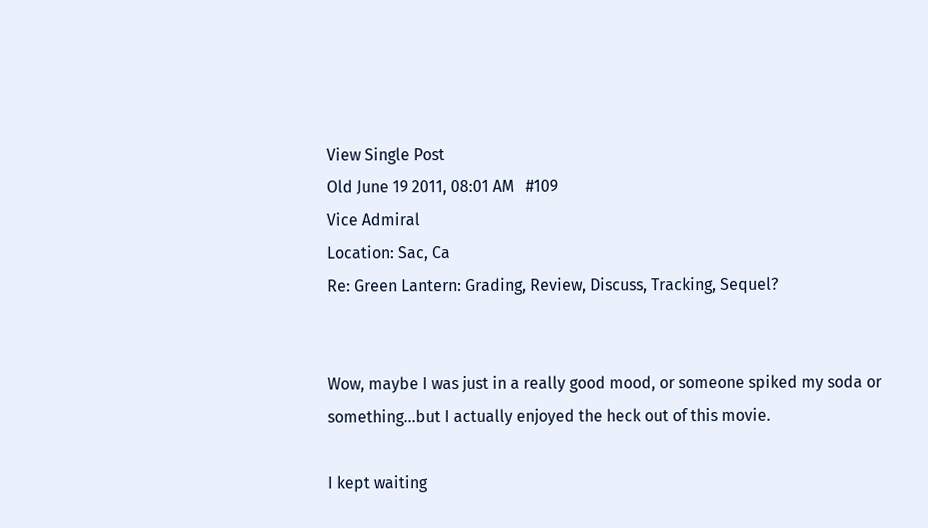View Single Post
Old June 19 2011, 08:01 AM   #109
Vice Admiral
Location: Sac, Ca
Re: Green Lantern: Grading, Review, Discuss, Tracking, Sequel?


Wow, maybe I was just in a really good mood, or someone spiked my soda or something...but I actually enjoyed the heck out of this movie.

I kept waiting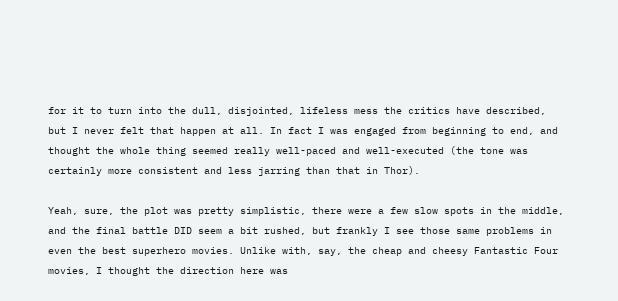for it to turn into the dull, disjointed, lifeless mess the critics have described, but I never felt that happen at all. In fact I was engaged from beginning to end, and thought the whole thing seemed really well-paced and well-executed (the tone was certainly more consistent and less jarring than that in Thor).

Yeah, sure, the plot was pretty simplistic, there were a few slow spots in the middle, and the final battle DID seem a bit rushed, but frankly I see those same problems in even the best superhero movies. Unlike with, say, the cheap and cheesy Fantastic Four movies, I thought the direction here was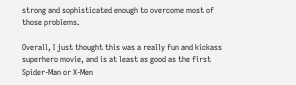strong and sophisticated enough to overcome most of those problems.

Overall, I just thought this was a really fun and kickass superhero movie, and is at least as good as the first Spider-Man or X-Men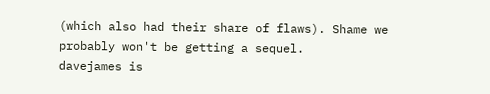(which also had their share of flaws). Shame we probably won't be getting a sequel.
davejames is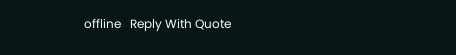offline   Reply With Quote